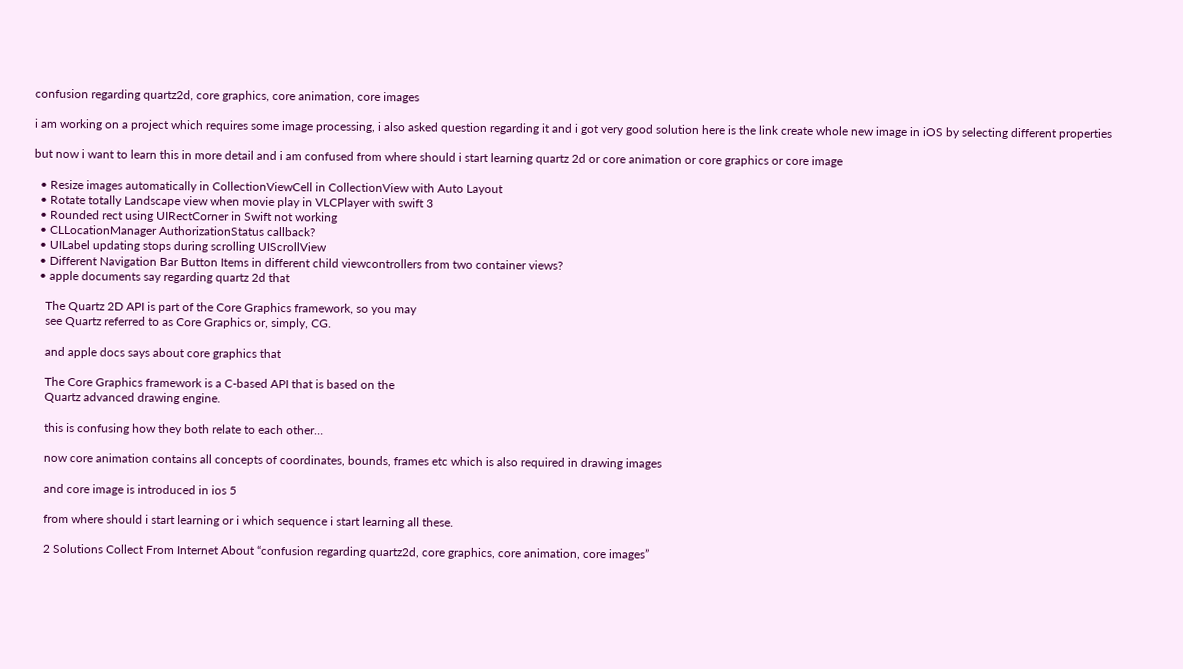confusion regarding quartz2d, core graphics, core animation, core images

i am working on a project which requires some image processing, i also asked question regarding it and i got very good solution here is the link create whole new image in iOS by selecting different properties

but now i want to learn this in more detail and i am confused from where should i start learning quartz 2d or core animation or core graphics or core image

  • Resize images automatically in CollectionViewCell in CollectionView with Auto Layout
  • Rotate totally Landscape view when movie play in VLCPlayer with swift 3
  • Rounded rect using UIRectCorner in Swift not working
  • CLLocationManager AuthorizationStatus callback?
  • UILabel updating stops during scrolling UIScrollView
  • Different Navigation Bar Button Items in different child viewcontrollers from two container views?
  • apple documents say regarding quartz 2d that

    The Quartz 2D API is part of the Core Graphics framework, so you may
    see Quartz referred to as Core Graphics or, simply, CG.

    and apple docs says about core graphics that

    The Core Graphics framework is a C-based API that is based on the
    Quartz advanced drawing engine.

    this is confusing how they both relate to each other…

    now core animation contains all concepts of coordinates, bounds, frames etc which is also required in drawing images

    and core image is introduced in ios 5

    from where should i start learning or i which sequence i start learning all these.

    2 Solutions Collect From Internet About “confusion regarding quartz2d, core graphics, core animation, core images”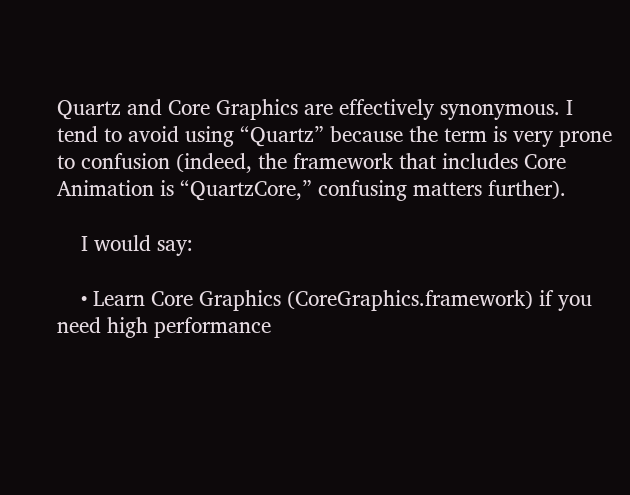Quartz and Core Graphics are effectively synonymous. I tend to avoid using “Quartz” because the term is very prone to confusion (indeed, the framework that includes Core Animation is “QuartzCore,” confusing matters further).

    I would say:

    • Learn Core Graphics (CoreGraphics.framework) if you need high performance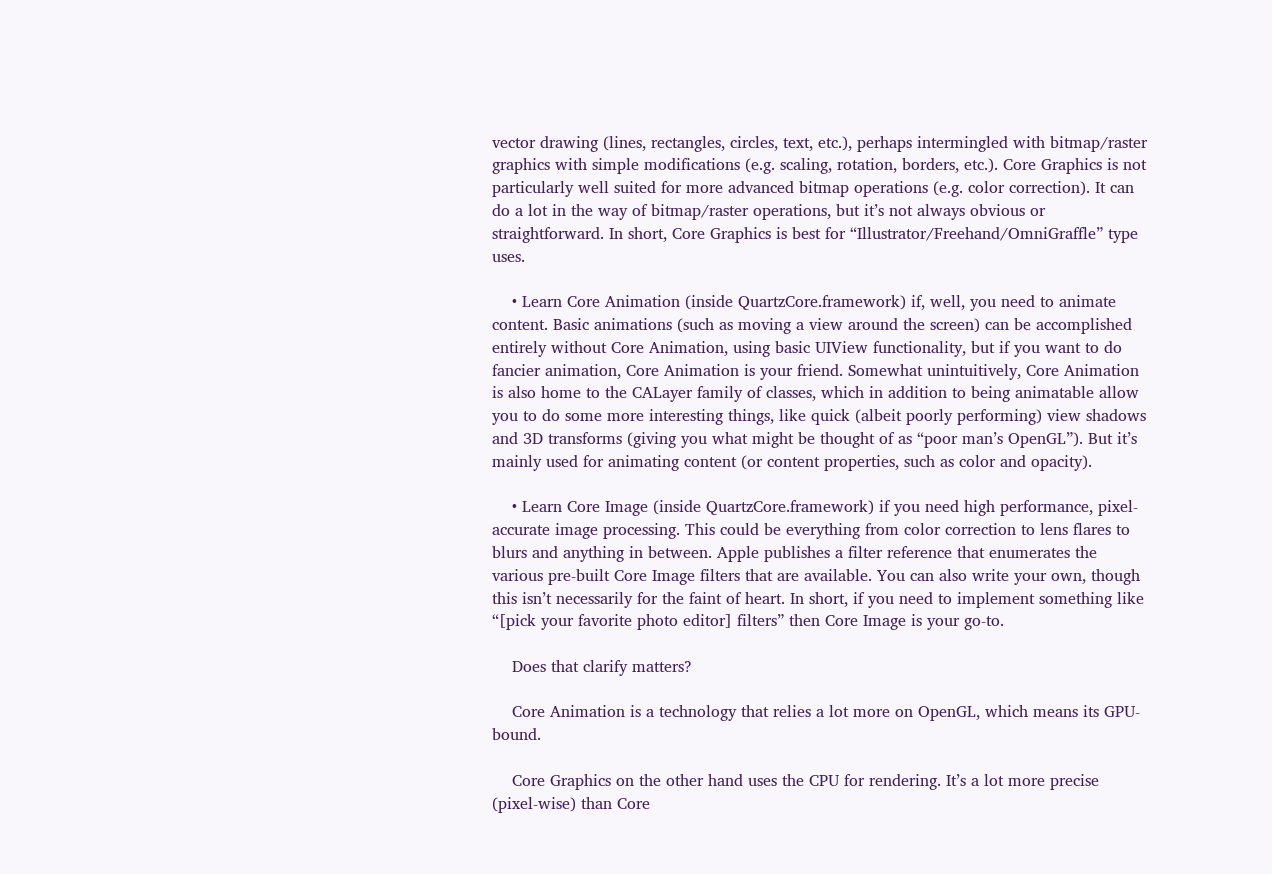vector drawing (lines, rectangles, circles, text, etc.), perhaps intermingled with bitmap/raster graphics with simple modifications (e.g. scaling, rotation, borders, etc.). Core Graphics is not particularly well suited for more advanced bitmap operations (e.g. color correction). It can do a lot in the way of bitmap/raster operations, but it’s not always obvious or straightforward. In short, Core Graphics is best for “Illustrator/Freehand/OmniGraffle” type uses.

    • Learn Core Animation (inside QuartzCore.framework) if, well, you need to animate content. Basic animations (such as moving a view around the screen) can be accomplished entirely without Core Animation, using basic UIView functionality, but if you want to do fancier animation, Core Animation is your friend. Somewhat unintuitively, Core Animation is also home to the CALayer family of classes, which in addition to being animatable allow you to do some more interesting things, like quick (albeit poorly performing) view shadows and 3D transforms (giving you what might be thought of as “poor man’s OpenGL”). But it’s mainly used for animating content (or content properties, such as color and opacity).

    • Learn Core Image (inside QuartzCore.framework) if you need high performance, pixel-accurate image processing. This could be everything from color correction to lens flares to blurs and anything in between. Apple publishes a filter reference that enumerates the various pre-built Core Image filters that are available. You can also write your own, though this isn’t necessarily for the faint of heart. In short, if you need to implement something like “[pick your favorite photo editor] filters” then Core Image is your go-to.

    Does that clarify matters?

    Core Animation is a technology that relies a lot more on OpenGL, which means its GPU-bound.

    Core Graphics on the other hand uses the CPU for rendering. It’s a lot more precise (pixel-wise) than Core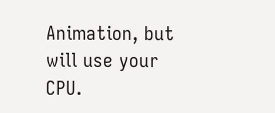Animation, but will use your CPU.